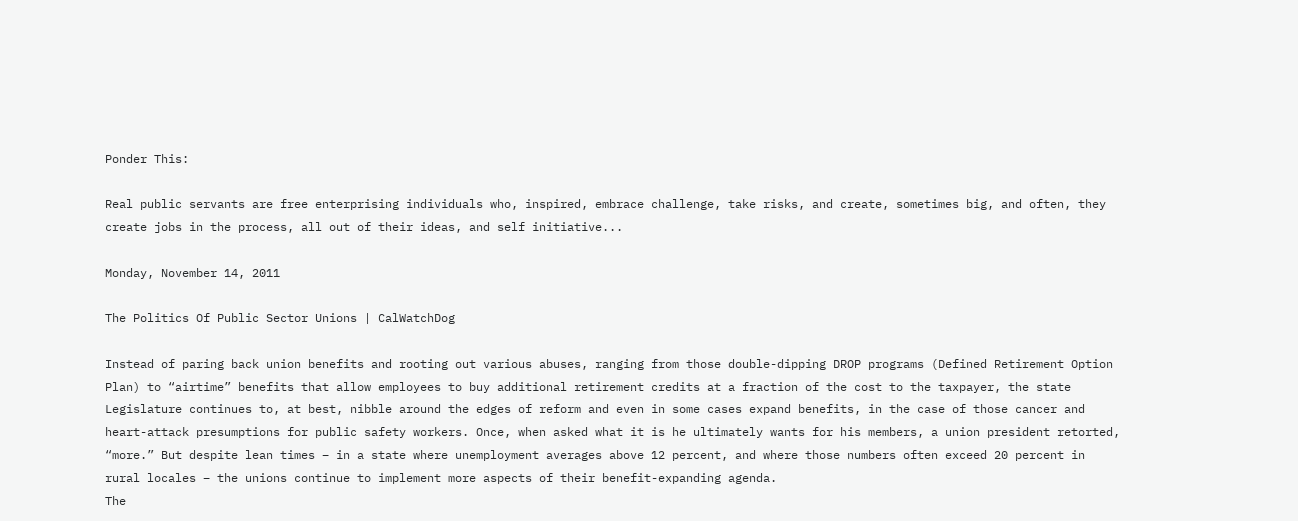Ponder This:

Real public servants are free enterprising individuals who, inspired, embrace challenge, take risks, and create, sometimes big, and often, they create jobs in the process, all out of their ideas, and self initiative...

Monday, November 14, 2011

The Politics Of Public Sector Unions | CalWatchDog

Instead of paring back union benefits and rooting out various abuses, ranging from those double-dipping DROP programs (Defined Retirement Option Plan) to “airtime” benefits that allow employees to buy additional retirement credits at a fraction of the cost to the taxpayer, the state Legislature continues to, at best, nibble around the edges of reform and even in some cases expand benefits, in the case of those cancer and heart-attack presumptions for public safety workers. Once, when asked what it is he ultimately wants for his members, a union president retorted, “more.” But despite lean times – in a state where unemployment averages above 12 percent, and where those numbers often exceed 20 percent in rural locales – the unions continue to implement more aspects of their benefit-expanding agenda.
The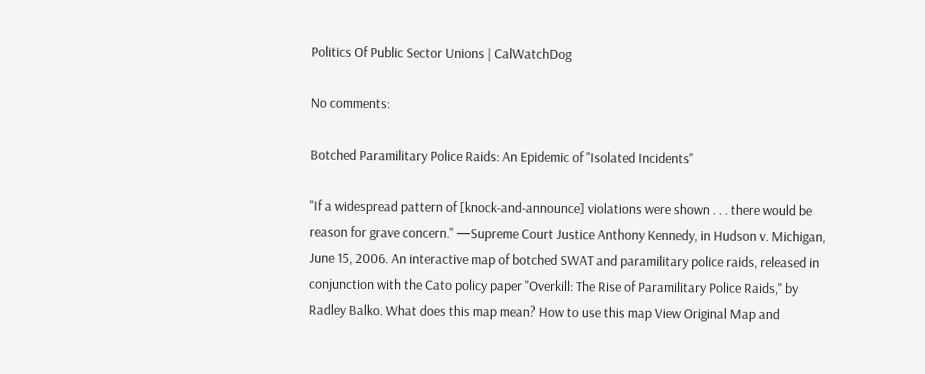Politics Of Public Sector Unions | CalWatchDog

No comments:

Botched Paramilitary Police Raids: An Epidemic of "Isolated Incidents"

"If a widespread pattern of [knock-and-announce] violations were shown . . . there would be reason for grave concern." —Supreme Court Justice Anthony Kennedy, in Hudson v. Michigan, June 15, 2006. An interactive map of botched SWAT and paramilitary police raids, released in conjunction with the Cato policy paper "Overkill: The Rise of Paramilitary Police Raids," by Radley Balko. What does this map mean? How to use this map View Original Map and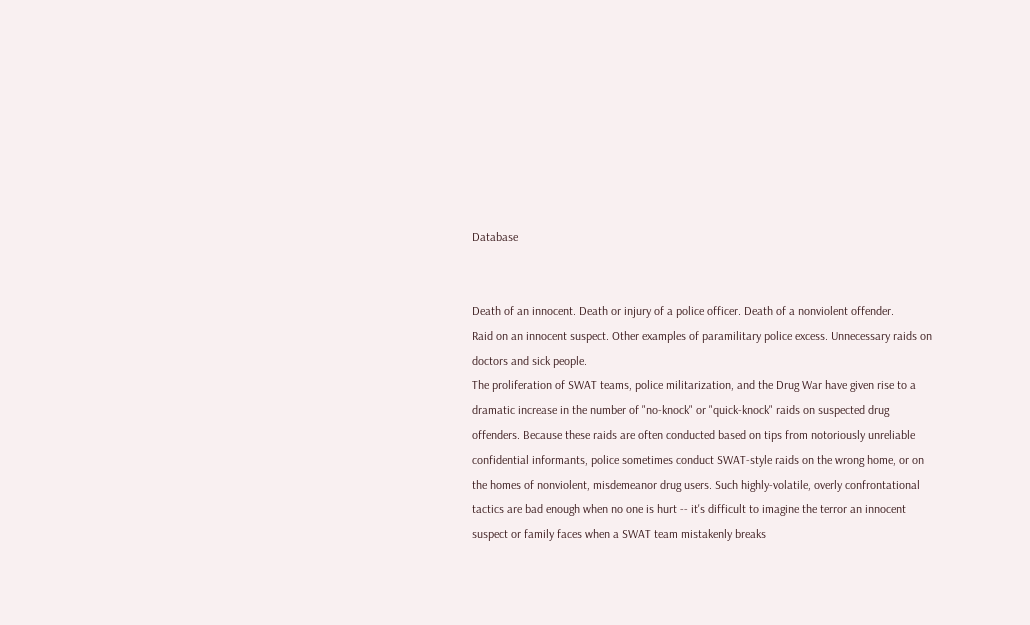Database


Death of an innocent. Death or injury of a police officer. Death of a nonviolent offender.
Raid on an innocent suspect. Other examples of paramilitary police excess. Unnecessary raids on doctors and sick people.
The proliferation of SWAT teams, police militarization, and the Drug War have given rise to a dramatic increase in the number of "no-knock" or "quick-knock" raids on suspected drug offenders. Because these raids are often conducted based on tips from notoriously unreliable confidential informants, police sometimes conduct SWAT-style raids on the wrong home, or on the homes of nonviolent, misdemeanor drug users. Such highly-volatile, overly confrontational tactics are bad enough when no one is hurt -- it's difficult to imagine the terror an innocent suspect or family faces when a SWAT team mistakenly breaks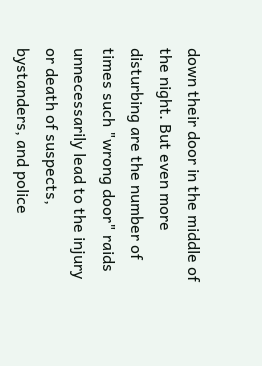down their door in the middle of the night. But even more disturbing are the number of times such "wrong door" raids unnecessarily lead to the injury or death of suspects, bystanders, and police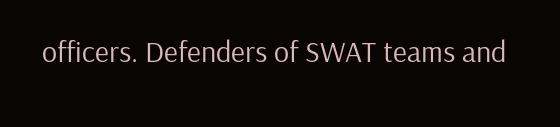officers. Defenders of SWAT teams and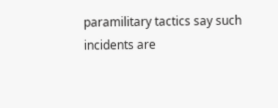paramilitary tactics say such incidents are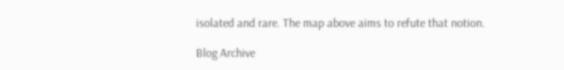isolated and rare. The map above aims to refute that notion.

Blog Archive